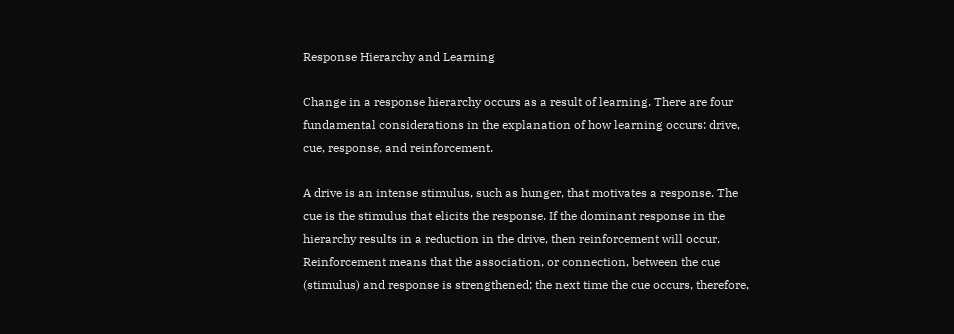Response Hierarchy and Learning

Change in a response hierarchy occurs as a result of learning. There are four fundamental considerations in the explanation of how learning occurs: drive, cue, response, and reinforcement.

A drive is an intense stimulus, such as hunger, that motivates a response. The cue is the stimulus that elicits the response. If the dominant response in the hierarchy results in a reduction in the drive, then reinforcement will occur. Reinforcement means that the association, or connection, between the cue (stimulus) and response is strengthened; the next time the cue occurs, therefore,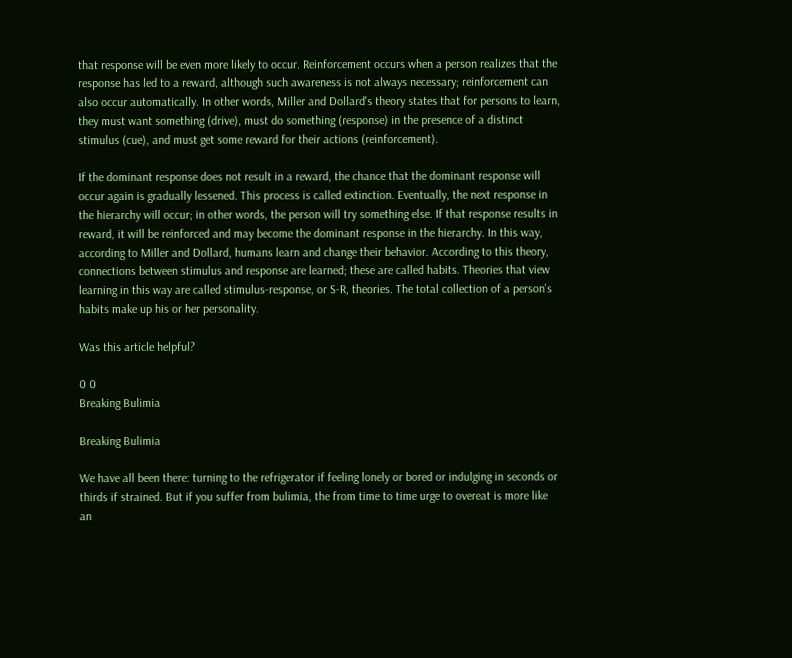that response will be even more likely to occur. Reinforcement occurs when a person realizes that the response has led to a reward, although such awareness is not always necessary; reinforcement can also occur automatically. In other words, Miller and Dollard's theory states that for persons to learn, they must want something (drive), must do something (response) in the presence of a distinct stimulus (cue), and must get some reward for their actions (reinforcement).

If the dominant response does not result in a reward, the chance that the dominant response will occur again is gradually lessened. This process is called extinction. Eventually, the next response in the hierarchy will occur; in other words, the person will try something else. If that response results in reward, it will be reinforced and may become the dominant response in the hierarchy. In this way, according to Miller and Dollard, humans learn and change their behavior. According to this theory, connections between stimulus and response are learned; these are called habits. Theories that view learning in this way are called stimulus-response, or S-R, theories. The total collection of a person's habits make up his or her personality.

Was this article helpful?

0 0
Breaking Bulimia

Breaking Bulimia

We have all been there: turning to the refrigerator if feeling lonely or bored or indulging in seconds or thirds if strained. But if you suffer from bulimia, the from time to time urge to overeat is more like an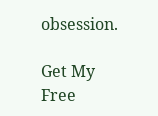obsession.

Get My Free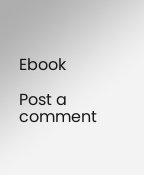Ebook

Post a comment